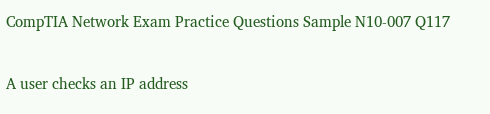CompTIA Network Exam Practice Questions Sample N10-007 Q117

A user checks an IP address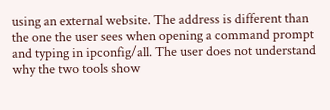using an external website. The address is different than the one the user sees when opening a command prompt and typing in ipconfig/all. The user does not understand why the two tools show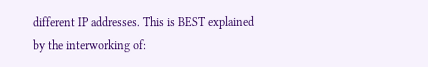different IP addresses. This is BEST explained by the interworking of: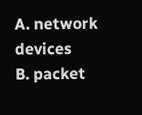A. network devices
B. packet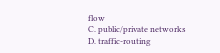flow
C. public/private networks
D. traffic-routing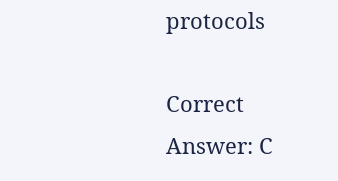protocols

Correct Answer: C